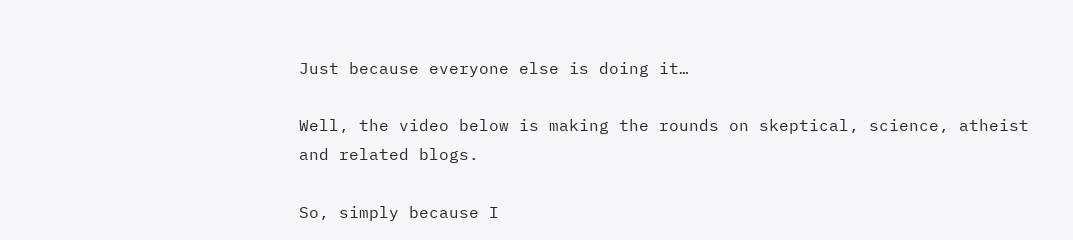Just because everyone else is doing it…

Well, the video below is making the rounds on skeptical, science, atheist and related blogs.

So, simply because I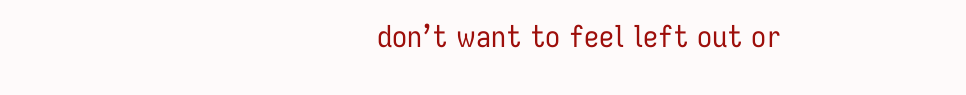don’t want to feel left out or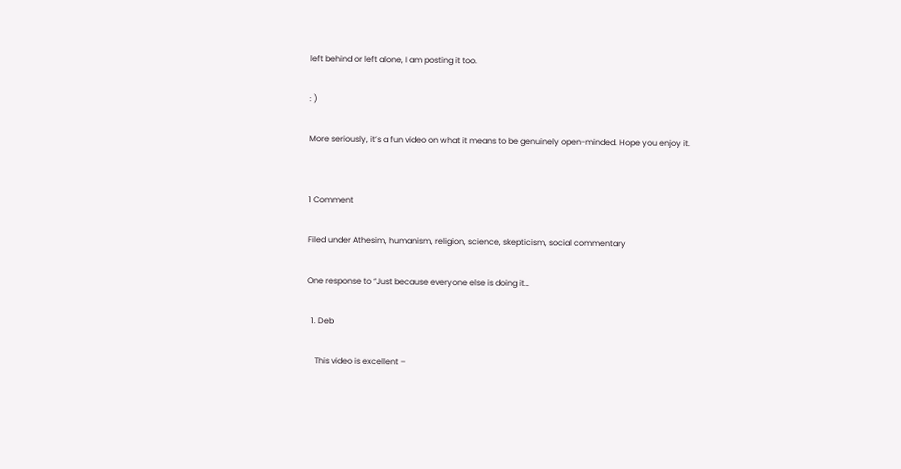left behind or left alone, I am posting it too.

: )

More seriously, it’s a fun video on what it means to be genuinely open-minded. Hope you enjoy it.


1 Comment

Filed under Athesim, humanism, religion, science, skepticism, social commentary

One response to “Just because everyone else is doing it…

  1. Deb

    This video is excellent –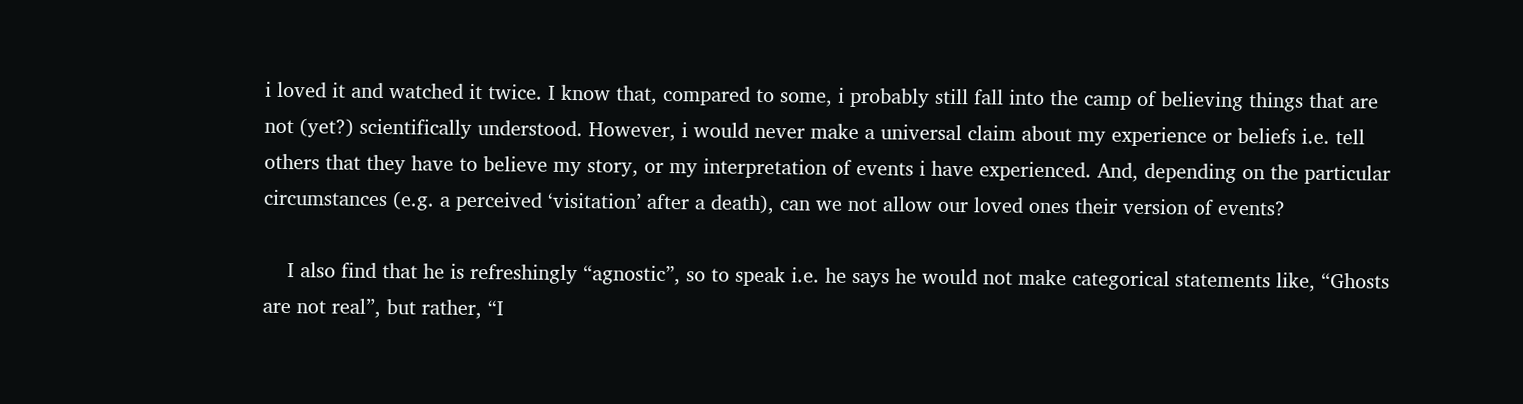i loved it and watched it twice. I know that, compared to some, i probably still fall into the camp of believing things that are not (yet?) scientifically understood. However, i would never make a universal claim about my experience or beliefs i.e. tell others that they have to believe my story, or my interpretation of events i have experienced. And, depending on the particular circumstances (e.g. a perceived ‘visitation’ after a death), can we not allow our loved ones their version of events?

    I also find that he is refreshingly “agnostic”, so to speak i.e. he says he would not make categorical statements like, “Ghosts are not real”, but rather, “I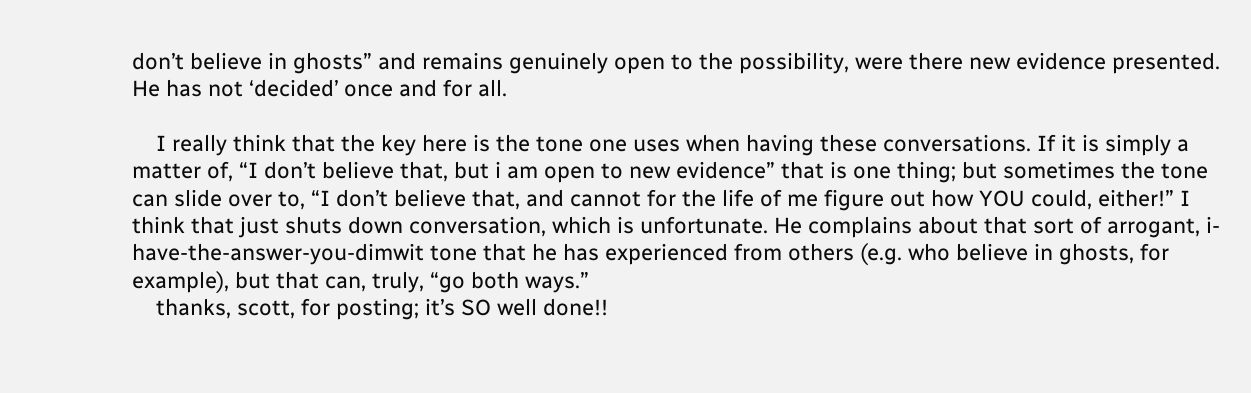don’t believe in ghosts” and remains genuinely open to the possibility, were there new evidence presented. He has not ‘decided’ once and for all.

    I really think that the key here is the tone one uses when having these conversations. If it is simply a matter of, “I don’t believe that, but i am open to new evidence” that is one thing; but sometimes the tone can slide over to, “I don’t believe that, and cannot for the life of me figure out how YOU could, either!” I think that just shuts down conversation, which is unfortunate. He complains about that sort of arrogant, i-have-the-answer-you-dimwit tone that he has experienced from others (e.g. who believe in ghosts, for example), but that can, truly, “go both ways.”
    thanks, scott, for posting; it’s SO well done!!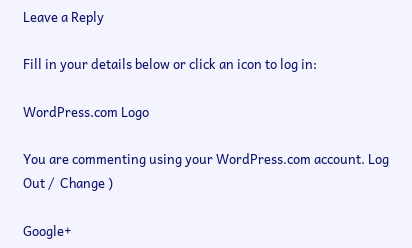Leave a Reply

Fill in your details below or click an icon to log in:

WordPress.com Logo

You are commenting using your WordPress.com account. Log Out /  Change )

Google+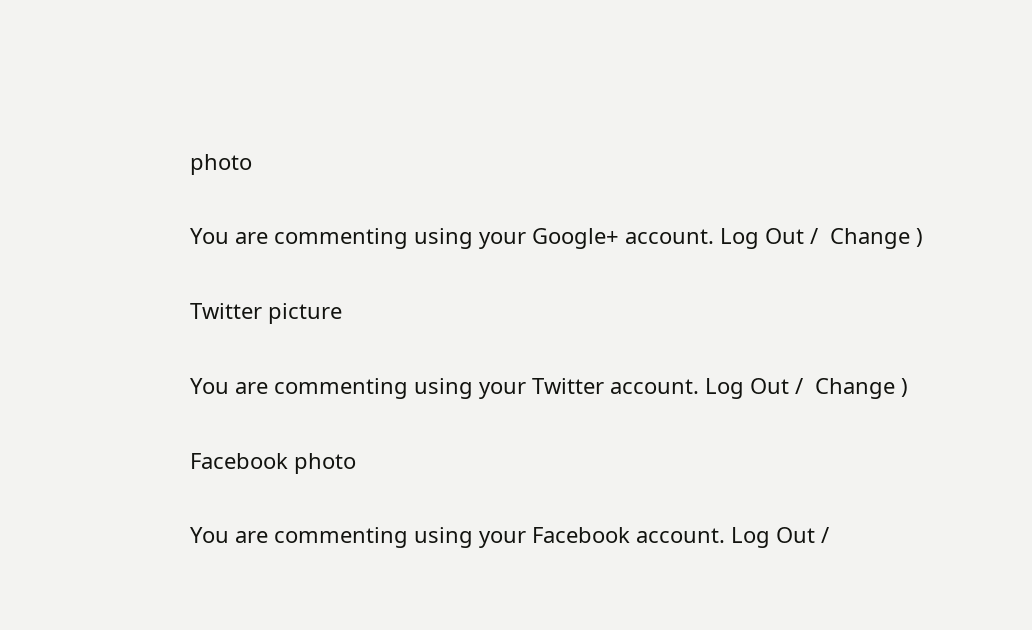photo

You are commenting using your Google+ account. Log Out /  Change )

Twitter picture

You are commenting using your Twitter account. Log Out /  Change )

Facebook photo

You are commenting using your Facebook account. Log Out /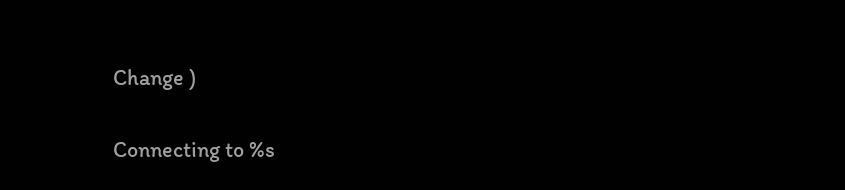Change )


Connecting to %s